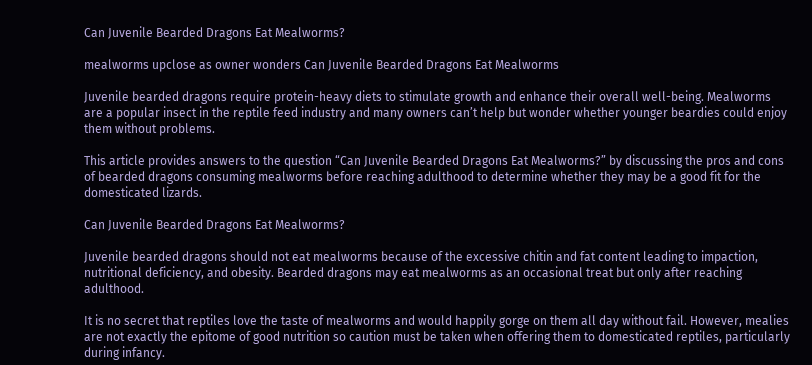Can Juvenile Bearded Dragons Eat Mealworms?

mealworms upclose as owner wonders Can Juvenile Bearded Dragons Eat Mealworms

Juvenile bearded dragons require protein-heavy diets to stimulate growth and enhance their overall well-being. Mealworms are a popular insect in the reptile feed industry and many owners can’t help but wonder whether younger beardies could enjoy them without problems.

This article provides answers to the question “Can Juvenile Bearded Dragons Eat Mealworms?” by discussing the pros and cons of bearded dragons consuming mealworms before reaching adulthood to determine whether they may be a good fit for the domesticated lizards.

Can Juvenile Bearded Dragons Eat Mealworms?

Juvenile bearded dragons should not eat mealworms because of the excessive chitin and fat content leading to impaction, nutritional deficiency, and obesity. Bearded dragons may eat mealworms as an occasional treat but only after reaching adulthood.

It is no secret that reptiles love the taste of mealworms and would happily gorge on them all day without fail. However, mealies are not exactly the epitome of good nutrition so caution must be taken when offering them to domesticated reptiles, particularly during infancy.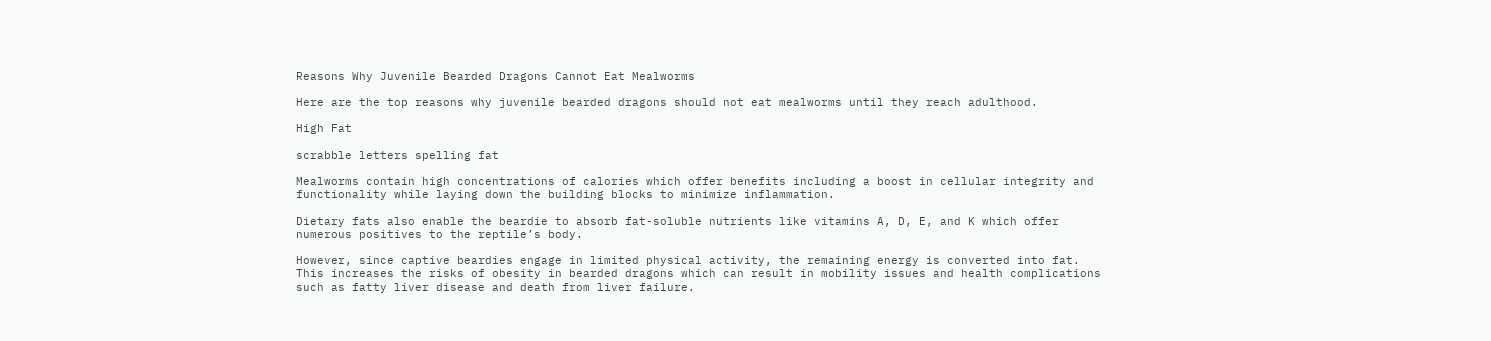Reasons Why Juvenile Bearded Dragons Cannot Eat Mealworms

Here are the top reasons why juvenile bearded dragons should not eat mealworms until they reach adulthood.

High Fat

scrabble letters spelling fat

Mealworms contain high concentrations of calories which offer benefits including a boost in cellular integrity and functionality while laying down the building blocks to minimize inflammation.

Dietary fats also enable the beardie to absorb fat-soluble nutrients like vitamins A, D, E, and K which offer numerous positives to the reptile’s body.

However, since captive beardies engage in limited physical activity, the remaining energy is converted into fat. This increases the risks of obesity in bearded dragons which can result in mobility issues and health complications such as fatty liver disease and death from liver failure.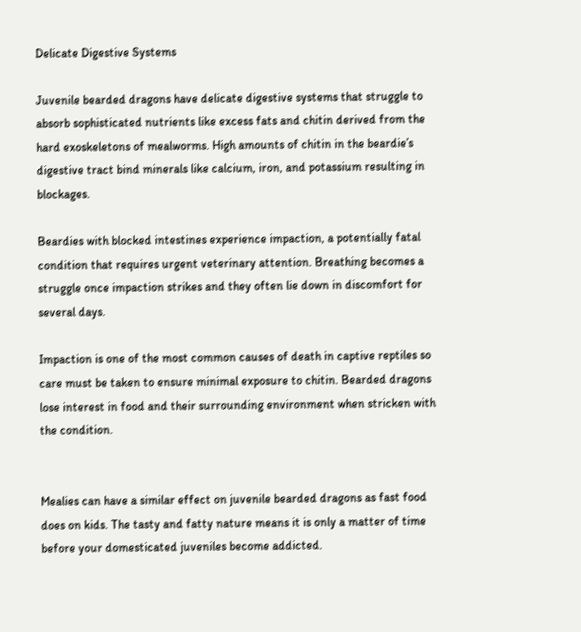Delicate Digestive Systems

Juvenile bearded dragons have delicate digestive systems that struggle to absorb sophisticated nutrients like excess fats and chitin derived from the hard exoskeletons of mealworms. High amounts of chitin in the beardie’s digestive tract bind minerals like calcium, iron, and potassium resulting in blockages.

Beardies with blocked intestines experience impaction, a potentially fatal condition that requires urgent veterinary attention. Breathing becomes a struggle once impaction strikes and they often lie down in discomfort for several days.

Impaction is one of the most common causes of death in captive reptiles so care must be taken to ensure minimal exposure to chitin. Bearded dragons lose interest in food and their surrounding environment when stricken with the condition.


Mealies can have a similar effect on juvenile bearded dragons as fast food does on kids. The tasty and fatty nature means it is only a matter of time before your domesticated juveniles become addicted.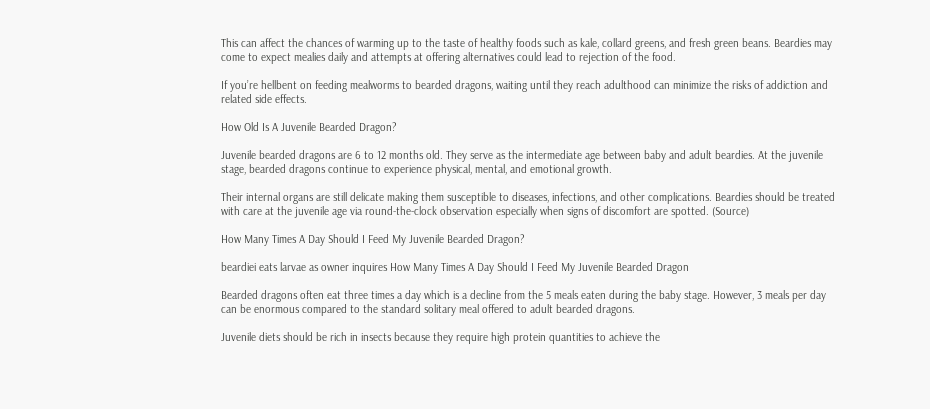This can affect the chances of warming up to the taste of healthy foods such as kale, collard greens, and fresh green beans. Beardies may come to expect mealies daily and attempts at offering alternatives could lead to rejection of the food.

If you’re hellbent on feeding mealworms to bearded dragons, waiting until they reach adulthood can minimize the risks of addiction and related side effects.

How Old Is A Juvenile Bearded Dragon?

Juvenile bearded dragons are 6 to 12 months old. They serve as the intermediate age between baby and adult beardies. At the juvenile stage, bearded dragons continue to experience physical, mental, and emotional growth.

Their internal organs are still delicate making them susceptible to diseases, infections, and other complications. Beardies should be treated with care at the juvenile age via round-the-clock observation especially when signs of discomfort are spotted. (Source)

How Many Times A Day Should I Feed My Juvenile Bearded Dragon?

beardiei eats larvae as owner inquires How Many Times A Day Should I Feed My Juvenile Bearded Dragon

Bearded dragons often eat three times a day which is a decline from the 5 meals eaten during the baby stage. However, 3 meals per day can be enormous compared to the standard solitary meal offered to adult bearded dragons.

Juvenile diets should be rich in insects because they require high protein quantities to achieve the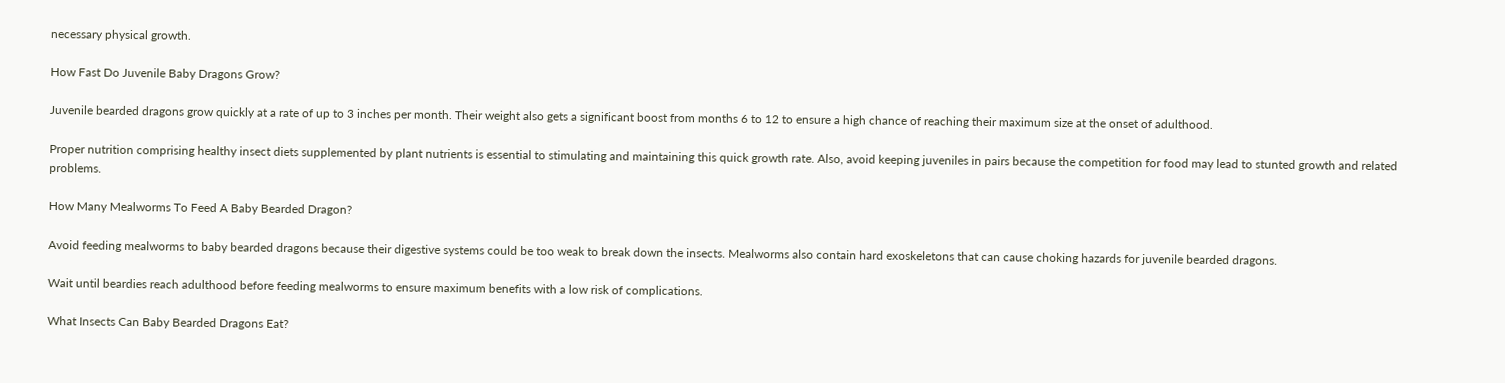necessary physical growth.

How Fast Do Juvenile Baby Dragons Grow?

Juvenile bearded dragons grow quickly at a rate of up to 3 inches per month. Their weight also gets a significant boost from months 6 to 12 to ensure a high chance of reaching their maximum size at the onset of adulthood.

Proper nutrition comprising healthy insect diets supplemented by plant nutrients is essential to stimulating and maintaining this quick growth rate. Also, avoid keeping juveniles in pairs because the competition for food may lead to stunted growth and related problems.

How Many Mealworms To Feed A Baby Bearded Dragon?

Avoid feeding mealworms to baby bearded dragons because their digestive systems could be too weak to break down the insects. Mealworms also contain hard exoskeletons that can cause choking hazards for juvenile bearded dragons.

Wait until beardies reach adulthood before feeding mealworms to ensure maximum benefits with a low risk of complications.

What Insects Can Baby Bearded Dragons Eat?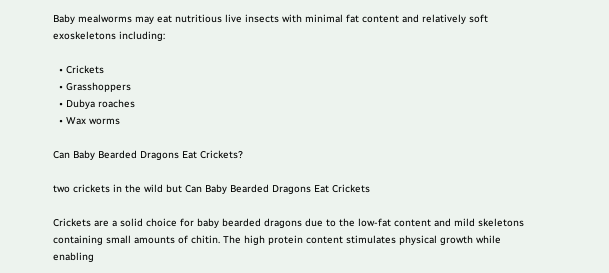Baby mealworms may eat nutritious live insects with minimal fat content and relatively soft exoskeletons including:

  • Crickets
  • Grasshoppers
  • Dubya roaches
  • Wax worms

Can Baby Bearded Dragons Eat Crickets?

two crickets in the wild but Can Baby Bearded Dragons Eat Crickets

Crickets are a solid choice for baby bearded dragons due to the low-fat content and mild skeletons containing small amounts of chitin. The high protein content stimulates physical growth while enabling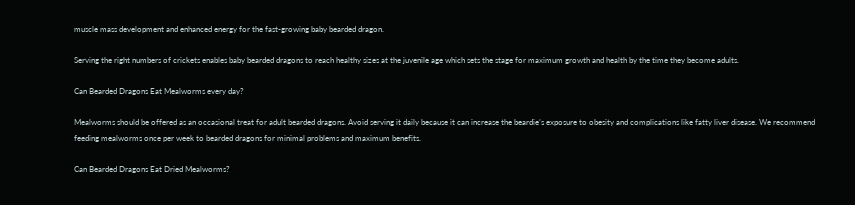muscle mass development and enhanced energy for the fast-growing baby bearded dragon.

Serving the right numbers of crickets enables baby bearded dragons to reach healthy sizes at the juvenile age which sets the stage for maximum growth and health by the time they become adults.

Can Bearded Dragons Eat Mealworms every day?

Mealworms should be offered as an occasional treat for adult bearded dragons. Avoid serving it daily because it can increase the beardie’s exposure to obesity and complications like fatty liver disease. We recommend feeding mealworms once per week to bearded dragons for minimal problems and maximum benefits.

Can Bearded Dragons Eat Dried Mealworms?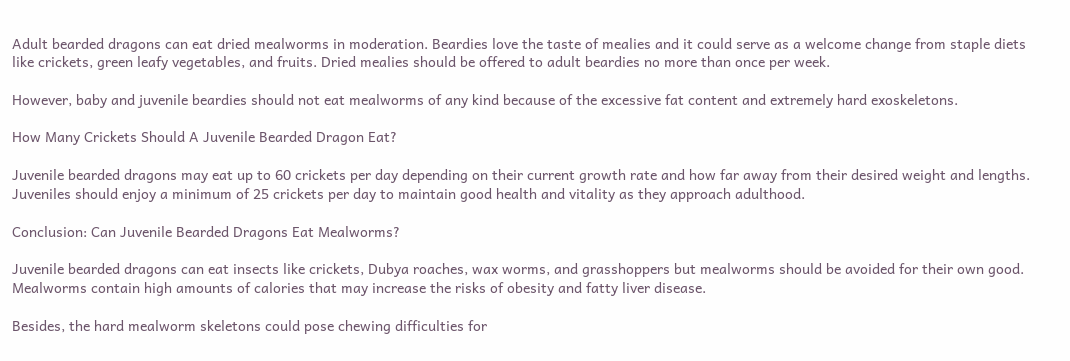Adult bearded dragons can eat dried mealworms in moderation. Beardies love the taste of mealies and it could serve as a welcome change from staple diets like crickets, green leafy vegetables, and fruits. Dried mealies should be offered to adult beardies no more than once per week.

However, baby and juvenile beardies should not eat mealworms of any kind because of the excessive fat content and extremely hard exoskeletons.

How Many Crickets Should A Juvenile Bearded Dragon Eat?

Juvenile bearded dragons may eat up to 60 crickets per day depending on their current growth rate and how far away from their desired weight and lengths. Juveniles should enjoy a minimum of 25 crickets per day to maintain good health and vitality as they approach adulthood.

Conclusion: Can Juvenile Bearded Dragons Eat Mealworms?

Juvenile bearded dragons can eat insects like crickets, Dubya roaches, wax worms, and grasshoppers but mealworms should be avoided for their own good. Mealworms contain high amounts of calories that may increase the risks of obesity and fatty liver disease.

Besides, the hard mealworm skeletons could pose chewing difficulties for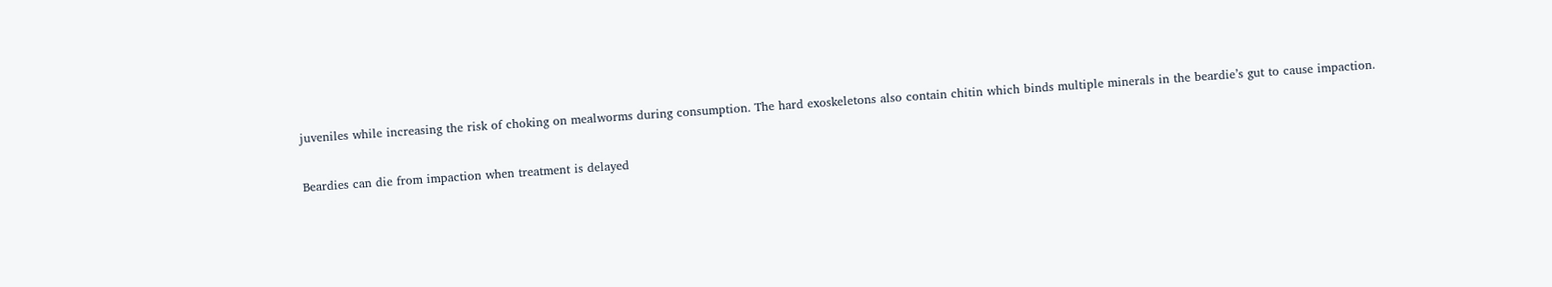juveniles while increasing the risk of choking on mealworms during consumption. The hard exoskeletons also contain chitin which binds multiple minerals in the beardie’s gut to cause impaction.

Beardies can die from impaction when treatment is delayed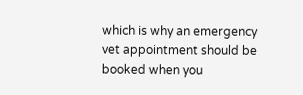which is why an emergency vet appointment should be booked when you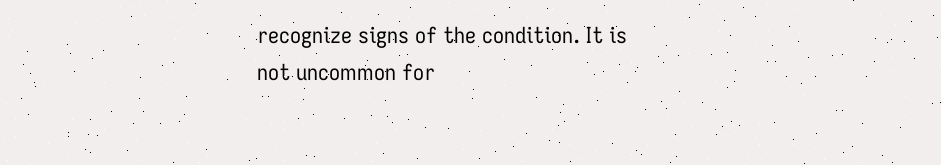recognize signs of the condition. It is not uncommon for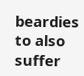beardies to also suffer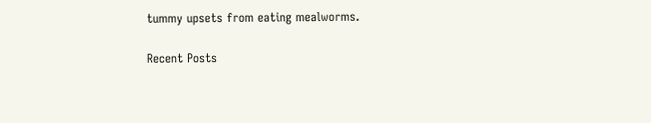tummy upsets from eating mealworms.

Recent Posts